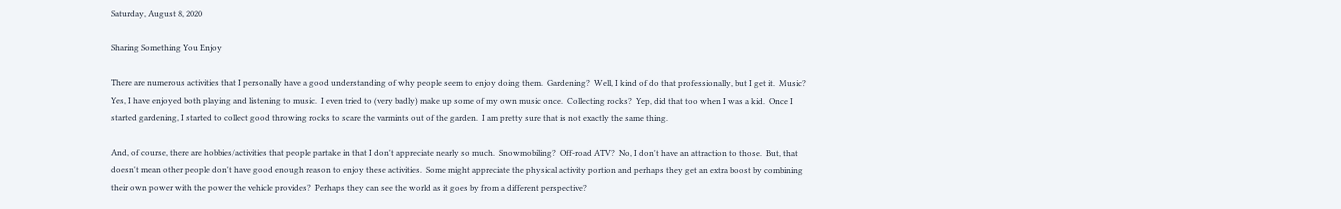Saturday, August 8, 2020

Sharing Something You Enjoy

There are numerous activities that I personally have a good understanding of why people seem to enjoy doing them.  Gardening?  Well, I kind of do that professionally, but I get it.  Music?  Yes, I have enjoyed both playing and listening to music.  I even tried to (very badly) make up some of my own music once.  Collecting rocks?  Yep, did that too when I was a kid.  Once I started gardening, I started to collect good throwing rocks to scare the varmints out of the garden.  I am pretty sure that is not exactly the same thing.

And, of course, there are hobbies/activities that people partake in that I don't appreciate nearly so much.  Snowmobiling?  Off-road ATV?  No, I don't have an attraction to those.  But, that doesn't mean other people don't have good enough reason to enjoy these activities.  Some might appreciate the physical activity portion and perhaps they get an extra boost by combining their own power with the power the vehicle provides?  Perhaps they can see the world as it goes by from a different perspective?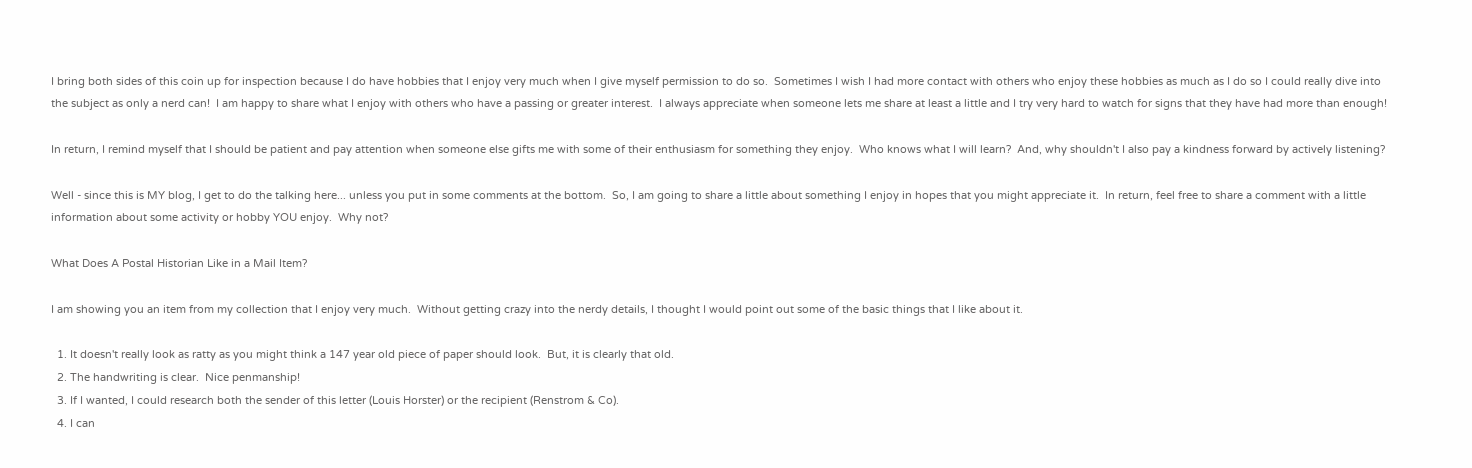I bring both sides of this coin up for inspection because I do have hobbies that I enjoy very much when I give myself permission to do so.  Sometimes I wish I had more contact with others who enjoy these hobbies as much as I do so I could really dive into the subject as only a nerd can!  I am happy to share what I enjoy with others who have a passing or greater interest.  I always appreciate when someone lets me share at least a little and I try very hard to watch for signs that they have had more than enough!

In return, I remind myself that I should be patient and pay attention when someone else gifts me with some of their enthusiasm for something they enjoy.  Who knows what I will learn?  And, why shouldn't I also pay a kindness forward by actively listening?

Well - since this is MY blog, I get to do the talking here... unless you put in some comments at the bottom.  So, I am going to share a little about something I enjoy in hopes that you might appreciate it.  In return, feel free to share a comment with a little information about some activity or hobby YOU enjoy.  Why not?

What Does A Postal Historian Like in a Mail Item?

I am showing you an item from my collection that I enjoy very much.  Without getting crazy into the nerdy details, I thought I would point out some of the basic things that I like about it.

  1. It doesn't really look as ratty as you might think a 147 year old piece of paper should look.  But, it is clearly that old.
  2. The handwriting is clear.  Nice penmanship!
  3. If I wanted, I could research both the sender of this letter (Louis Horster) or the recipient (Renstrom & Co).
  4. I can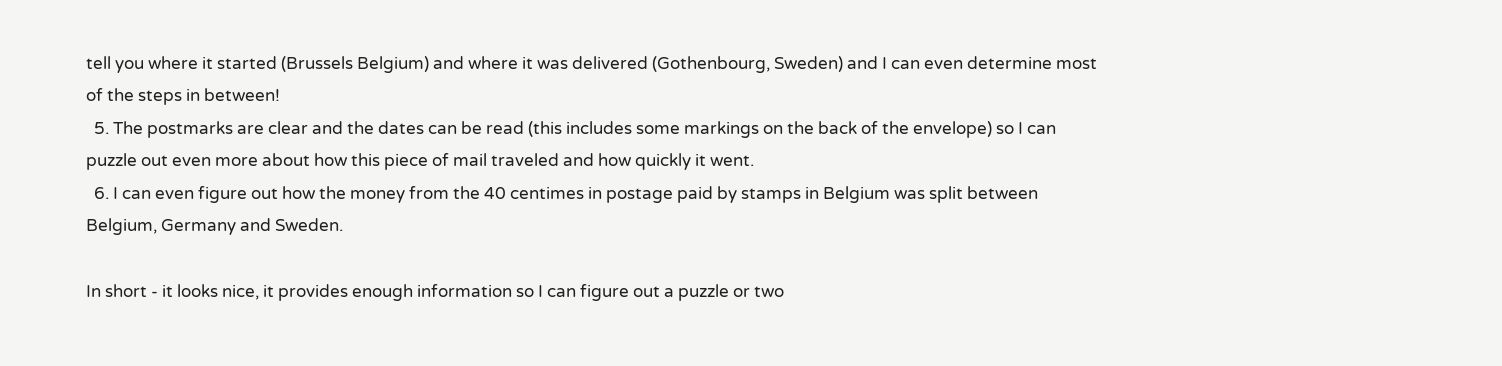tell you where it started (Brussels Belgium) and where it was delivered (Gothenbourg, Sweden) and I can even determine most of the steps in between!
  5. The postmarks are clear and the dates can be read (this includes some markings on the back of the envelope) so I can puzzle out even more about how this piece of mail traveled and how quickly it went.
  6. I can even figure out how the money from the 40 centimes in postage paid by stamps in Belgium was split between Belgium, Germany and Sweden.

In short - it looks nice, it provides enough information so I can figure out a puzzle or two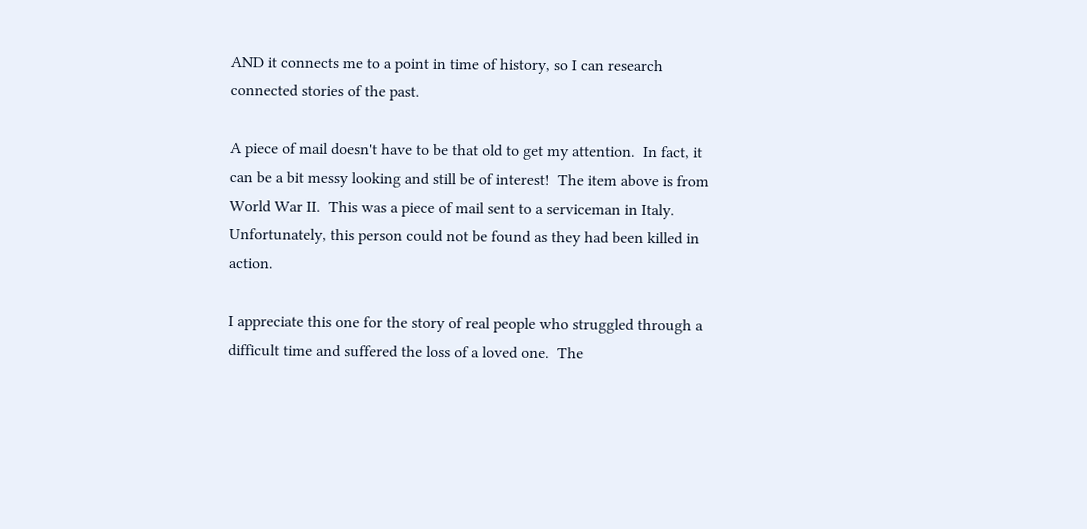AND it connects me to a point in time of history, so I can research connected stories of the past.

A piece of mail doesn't have to be that old to get my attention.  In fact, it can be a bit messy looking and still be of interest!  The item above is from World War II.  This was a piece of mail sent to a serviceman in Italy.  Unfortunately, this person could not be found as they had been killed in action.

I appreciate this one for the story of real people who struggled through a difficult time and suffered the loss of a loved one.  The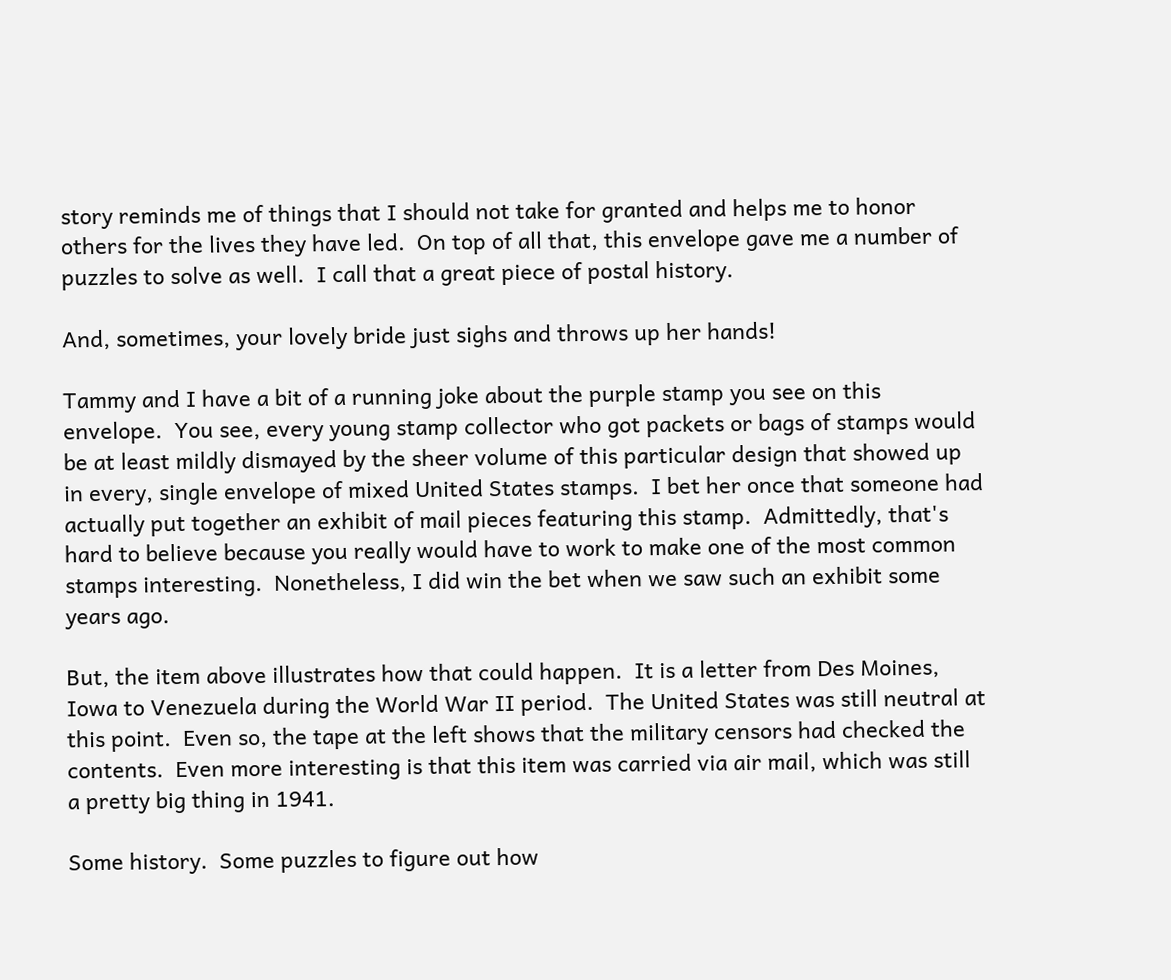story reminds me of things that I should not take for granted and helps me to honor others for the lives they have led.  On top of all that, this envelope gave me a number of puzzles to solve as well.  I call that a great piece of postal history.

And, sometimes, your lovely bride just sighs and throws up her hands!

Tammy and I have a bit of a running joke about the purple stamp you see on this envelope.  You see, every young stamp collector who got packets or bags of stamps would be at least mildly dismayed by the sheer volume of this particular design that showed up in every, single envelope of mixed United States stamps.  I bet her once that someone had actually put together an exhibit of mail pieces featuring this stamp.  Admittedly, that's hard to believe because you really would have to work to make one of the most common stamps interesting.  Nonetheless, I did win the bet when we saw such an exhibit some years ago.

But, the item above illustrates how that could happen.  It is a letter from Des Moines, Iowa to Venezuela during the World War II period.  The United States was still neutral at this point.  Even so, the tape at the left shows that the military censors had checked the contents.  Even more interesting is that this item was carried via air mail, which was still a pretty big thing in 1941.

Some history.  Some puzzles to figure out how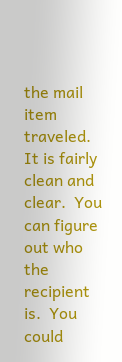the mail item traveled.  It is fairly clean and clear.  You can figure out who the recipient is.  You could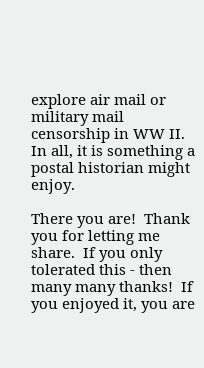explore air mail or military mail censorship in WW II.  In all, it is something a postal historian might enjoy.

There you are!  Thank you for letting me share.  If you only tolerated this - then many many thanks!  If you enjoyed it, you are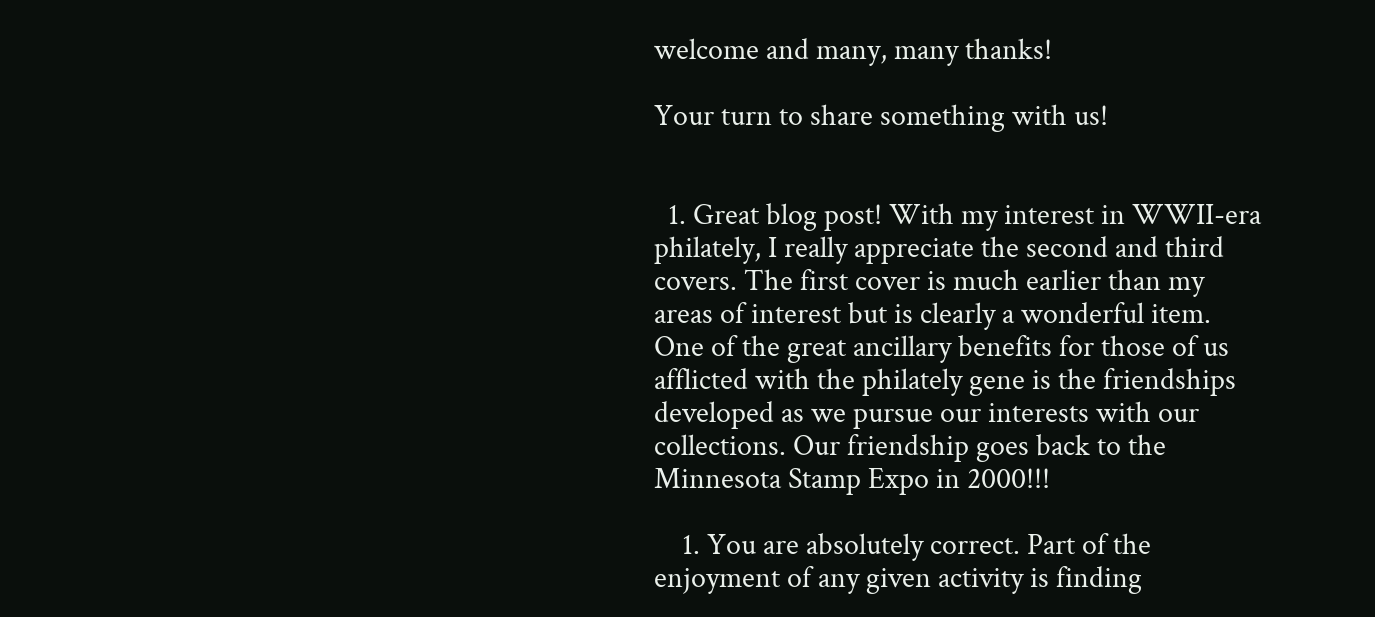welcome and many, many thanks!

Your turn to share something with us!


  1. Great blog post! With my interest in WWII-era philately, I really appreciate the second and third covers. The first cover is much earlier than my areas of interest but is clearly a wonderful item. One of the great ancillary benefits for those of us afflicted with the philately gene is the friendships developed as we pursue our interests with our collections. Our friendship goes back to the Minnesota Stamp Expo in 2000!!!

    1. You are absolutely correct. Part of the enjoyment of any given activity is finding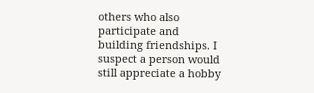others who also participate and building friendships. I suspect a person would still appreciate a hobby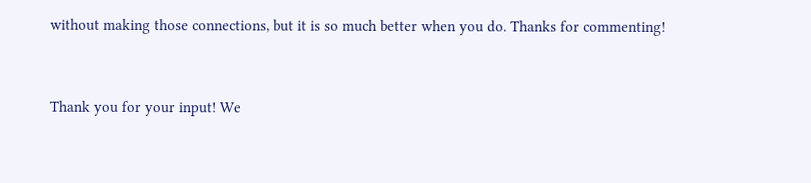without making those connections, but it is so much better when you do. Thanks for commenting!


Thank you for your input! We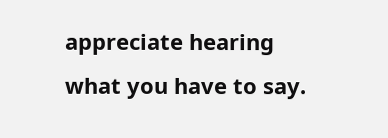appreciate hearing what you have to say.